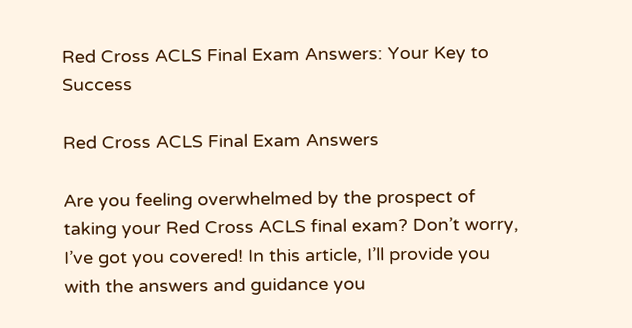Red Cross ACLS Final Exam Answers: Your Key to Success

Red Cross ACLS Final Exam Answers

Are you feeling overwhelmed by the prospect of taking your Red Cross ACLS final exam? Don’t worry, I’ve got you covered! In this article, I’ll provide you with the answers and guidance you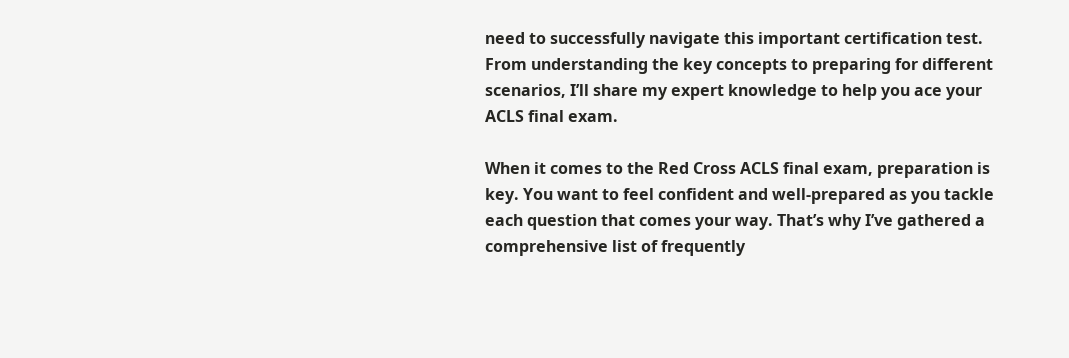need to successfully navigate this important certification test. From understanding the key concepts to preparing for different scenarios, I’ll share my expert knowledge to help you ace your ACLS final exam.

When it comes to the Red Cross ACLS final exam, preparation is key. You want to feel confident and well-prepared as you tackle each question that comes your way. That’s why I’ve gathered a comprehensive list of frequently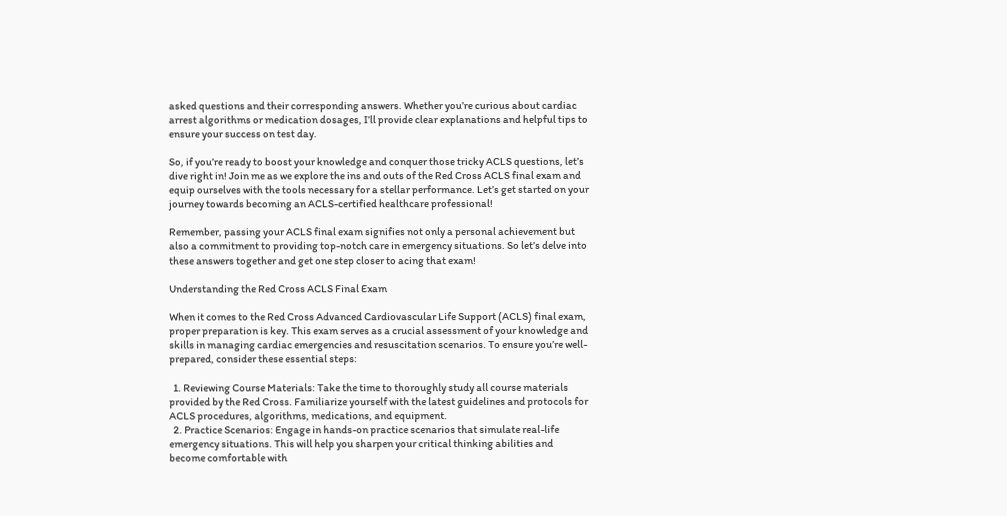asked questions and their corresponding answers. Whether you’re curious about cardiac arrest algorithms or medication dosages, I’ll provide clear explanations and helpful tips to ensure your success on test day.

So, if you’re ready to boost your knowledge and conquer those tricky ACLS questions, let’s dive right in! Join me as we explore the ins and outs of the Red Cross ACLS final exam and equip ourselves with the tools necessary for a stellar performance. Let’s get started on your journey towards becoming an ACLS-certified healthcare professional!

Remember, passing your ACLS final exam signifies not only a personal achievement but also a commitment to providing top-notch care in emergency situations. So let’s delve into these answers together and get one step closer to acing that exam!

Understanding the Red Cross ACLS Final Exam

When it comes to the Red Cross Advanced Cardiovascular Life Support (ACLS) final exam, proper preparation is key. This exam serves as a crucial assessment of your knowledge and skills in managing cardiac emergencies and resuscitation scenarios. To ensure you’re well-prepared, consider these essential steps:

  1. Reviewing Course Materials: Take the time to thoroughly study all course materials provided by the Red Cross. Familiarize yourself with the latest guidelines and protocols for ACLS procedures, algorithms, medications, and equipment.
  2. Practice Scenarios: Engage in hands-on practice scenarios that simulate real-life emergency situations. This will help you sharpen your critical thinking abilities and become comfortable with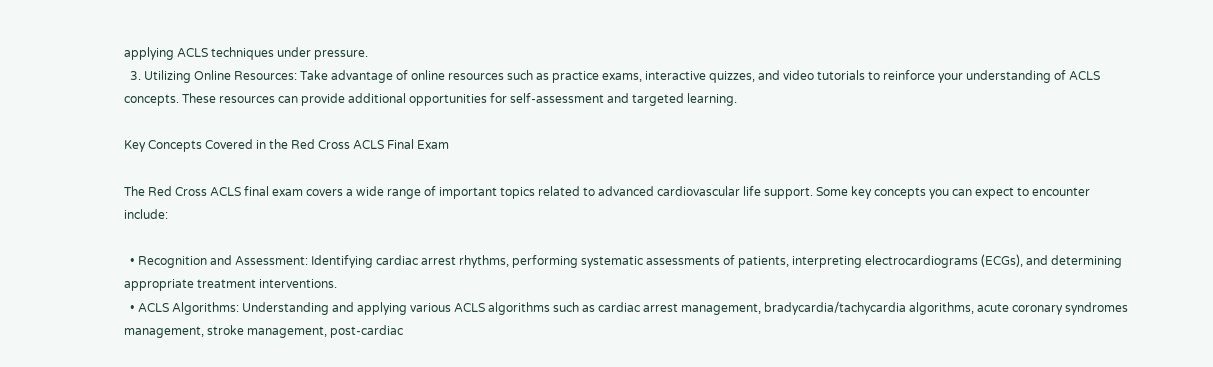applying ACLS techniques under pressure.
  3. Utilizing Online Resources: Take advantage of online resources such as practice exams, interactive quizzes, and video tutorials to reinforce your understanding of ACLS concepts. These resources can provide additional opportunities for self-assessment and targeted learning.

Key Concepts Covered in the Red Cross ACLS Final Exam

The Red Cross ACLS final exam covers a wide range of important topics related to advanced cardiovascular life support. Some key concepts you can expect to encounter include:

  • Recognition and Assessment: Identifying cardiac arrest rhythms, performing systematic assessments of patients, interpreting electrocardiograms (ECGs), and determining appropriate treatment interventions.
  • ACLS Algorithms: Understanding and applying various ACLS algorithms such as cardiac arrest management, bradycardia/tachycardia algorithms, acute coronary syndromes management, stroke management, post-cardiac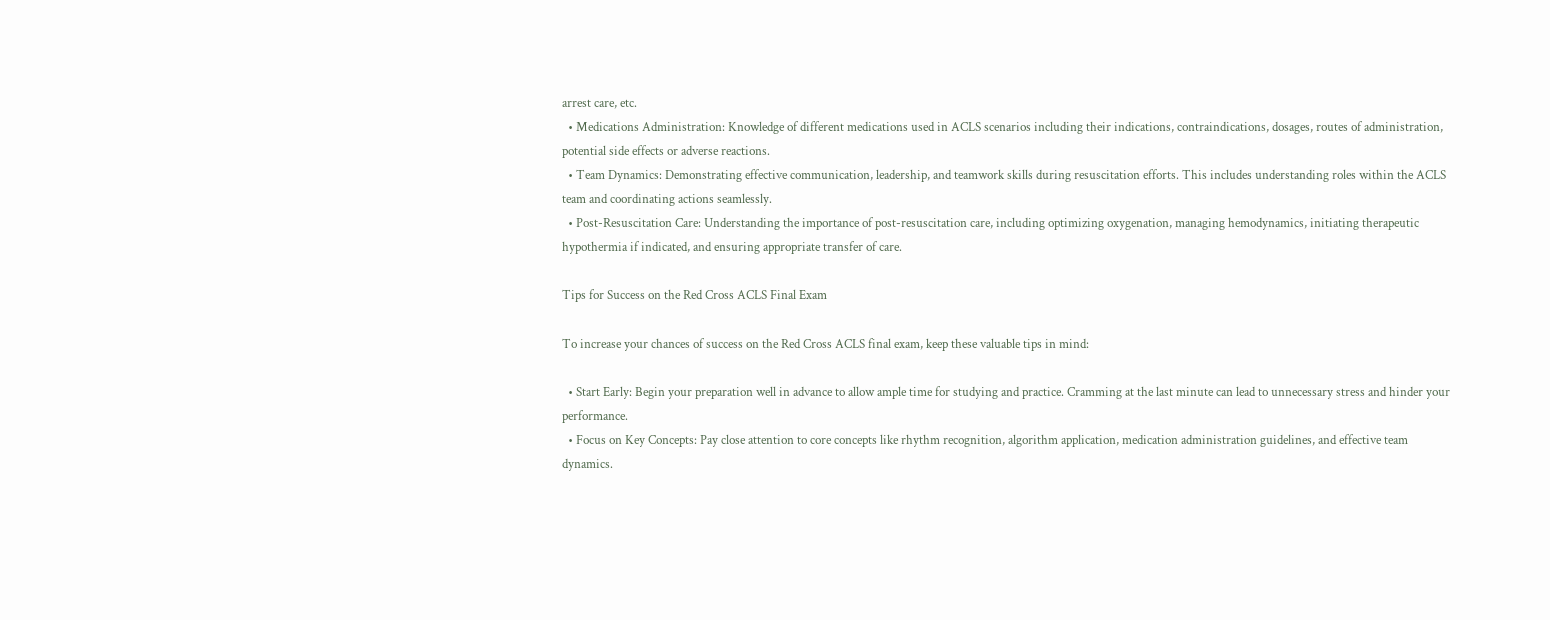arrest care, etc.
  • Medications Administration: Knowledge of different medications used in ACLS scenarios including their indications, contraindications, dosages, routes of administration, potential side effects or adverse reactions.
  • Team Dynamics: Demonstrating effective communication, leadership, and teamwork skills during resuscitation efforts. This includes understanding roles within the ACLS team and coordinating actions seamlessly.
  • Post-Resuscitation Care: Understanding the importance of post-resuscitation care, including optimizing oxygenation, managing hemodynamics, initiating therapeutic hypothermia if indicated, and ensuring appropriate transfer of care.

Tips for Success on the Red Cross ACLS Final Exam

To increase your chances of success on the Red Cross ACLS final exam, keep these valuable tips in mind:

  • Start Early: Begin your preparation well in advance to allow ample time for studying and practice. Cramming at the last minute can lead to unnecessary stress and hinder your performance.
  • Focus on Key Concepts: Pay close attention to core concepts like rhythm recognition, algorithm application, medication administration guidelines, and effective team dynamics.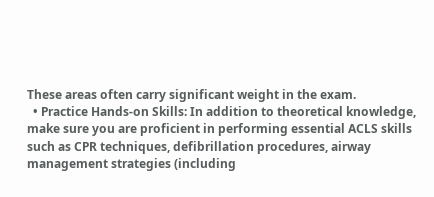These areas often carry significant weight in the exam.
  • Practice Hands-on Skills: In addition to theoretical knowledge, make sure you are proficient in performing essential ACLS skills such as CPR techniques, defibrillation procedures, airway management strategies (including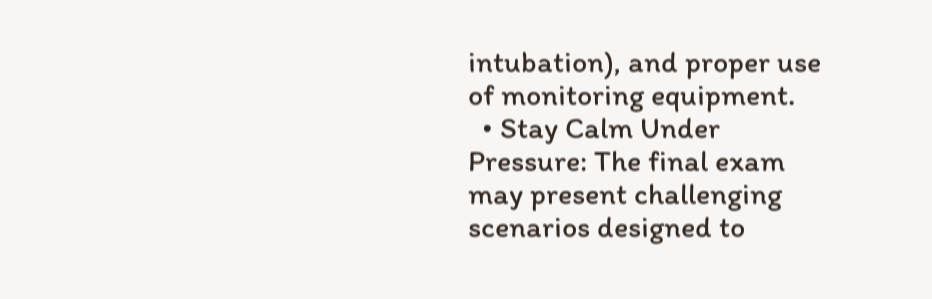intubation), and proper use of monitoring equipment.
  • Stay Calm Under Pressure: The final exam may present challenging scenarios designed to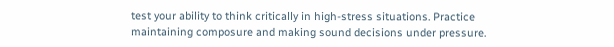test your ability to think critically in high-stress situations. Practice maintaining composure and making sound decisions under pressure.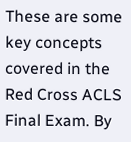These are some key concepts covered in the Red Cross ACLS Final Exam. By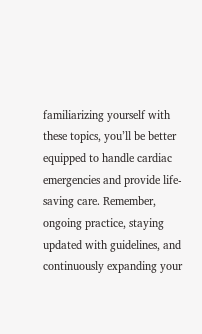familiarizing yourself with these topics, you’ll be better equipped to handle cardiac emergencies and provide life-saving care. Remember, ongoing practice, staying updated with guidelines, and continuously expanding your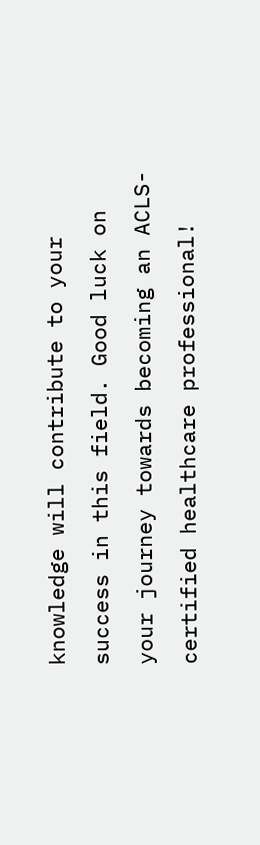knowledge will contribute to your success in this field. Good luck on your journey towards becoming an ACLS-certified healthcare professional!